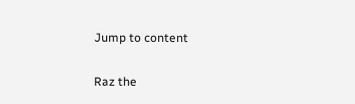Jump to content

Raz the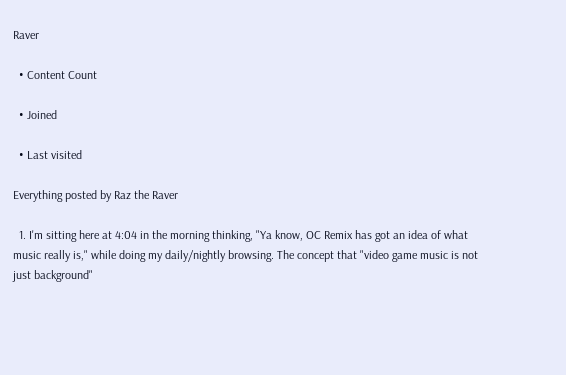Raver

  • Content Count

  • Joined

  • Last visited

Everything posted by Raz the Raver

  1. I'm sitting here at 4:04 in the morning thinking, "Ya know, OC Remix has got an idea of what music really is," while doing my daily/nightly browsing. The concept that "video game music is not just background"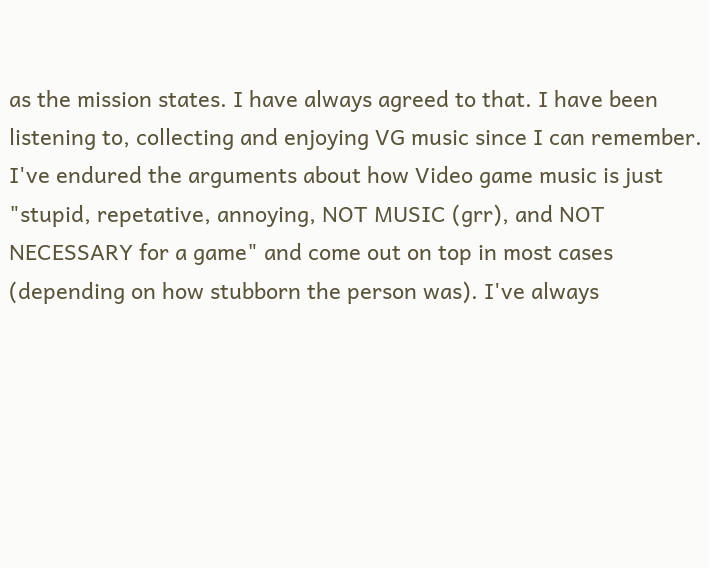as the mission states. I have always agreed to that. I have been listening to, collecting and enjoying VG music since I can remember. I've endured the arguments about how Video game music is just "stupid, repetative, annoying, NOT MUSIC (grr), and NOT NECESSARY for a game" and come out on top in most cases (depending on how stubborn the person was). I've always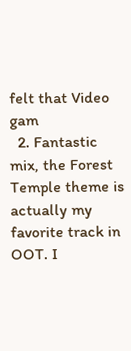felt that Video gam
  2. Fantastic mix, the Forest Temple theme is actually my favorite track in OOT. I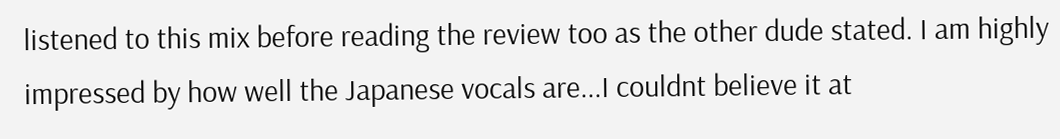listened to this mix before reading the review too as the other dude stated. I am highly impressed by how well the Japanese vocals are...I couldnt believe it at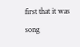first that it was song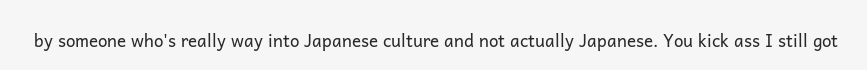by someone who's really way into Japanese culture and not actually Japanese. You kick ass I still got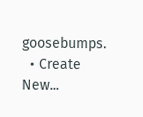goosebumps.
  • Create New...